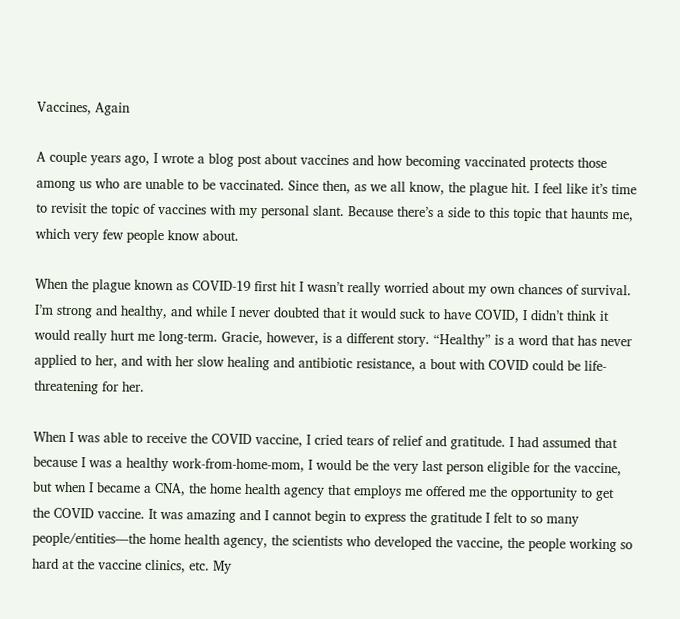Vaccines, Again

A couple years ago, I wrote a blog post about vaccines and how becoming vaccinated protects those among us who are unable to be vaccinated. Since then, as we all know, the plague hit. I feel like it’s time to revisit the topic of vaccines with my personal slant. Because there’s a side to this topic that haunts me, which very few people know about.

When the plague known as COVID-19 first hit I wasn’t really worried about my own chances of survival. I’m strong and healthy, and while I never doubted that it would suck to have COVID, I didn’t think it would really hurt me long-term. Gracie, however, is a different story. “Healthy” is a word that has never applied to her, and with her slow healing and antibiotic resistance, a bout with COVID could be life-threatening for her.

When I was able to receive the COVID vaccine, I cried tears of relief and gratitude. I had assumed that because I was a healthy work-from-home-mom, I would be the very last person eligible for the vaccine, but when I became a CNA, the home health agency that employs me offered me the opportunity to get the COVID vaccine. It was amazing and I cannot begin to express the gratitude I felt to so many people/entities—the home health agency, the scientists who developed the vaccine, the people working so hard at the vaccine clinics, etc. My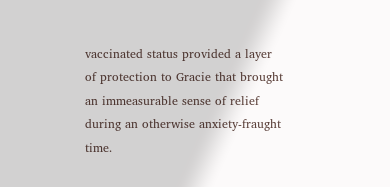vaccinated status provided a layer of protection to Gracie that brought an immeasurable sense of relief during an otherwise anxiety-fraught time.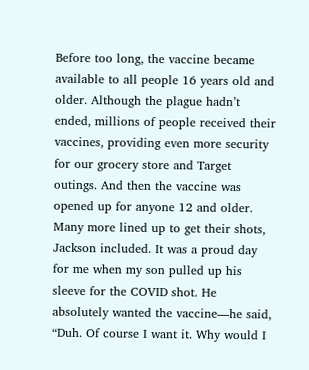Before too long, the vaccine became available to all people 16 years old and older. Although the plague hadn’t ended, millions of people received their vaccines, providing even more security for our grocery store and Target outings. And then the vaccine was opened up for anyone 12 and older. Many more lined up to get their shots, Jackson included. It was a proud day for me when my son pulled up his sleeve for the COVID shot. He absolutely wanted the vaccine—he said, “Duh. Of course I want it. Why would I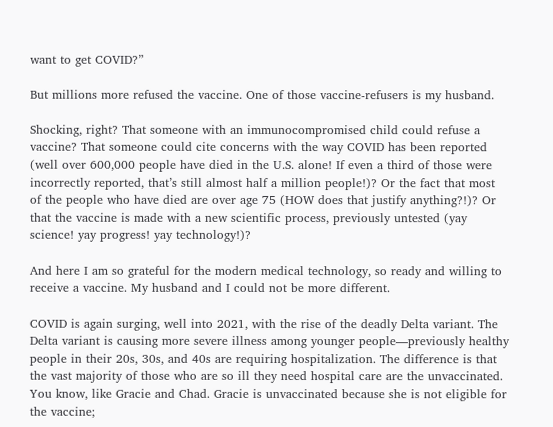want to get COVID?”

But millions more refused the vaccine. One of those vaccine-refusers is my husband.

Shocking, right? That someone with an immunocompromised child could refuse a vaccine? That someone could cite concerns with the way COVID has been reported (well over 600,000 people have died in the U.S. alone! If even a third of those were incorrectly reported, that’s still almost half a million people!)? Or the fact that most of the people who have died are over age 75 (HOW does that justify anything?!)? Or that the vaccine is made with a new scientific process, previously untested (yay science! yay progress! yay technology!)?

And here I am so grateful for the modern medical technology, so ready and willing to receive a vaccine. My husband and I could not be more different.

COVID is again surging, well into 2021, with the rise of the deadly Delta variant. The Delta variant is causing more severe illness among younger people—previously healthy people in their 20s, 30s, and 40s are requiring hospitalization. The difference is that the vast majority of those who are so ill they need hospital care are the unvaccinated. You know, like Gracie and Chad. Gracie is unvaccinated because she is not eligible for the vaccine;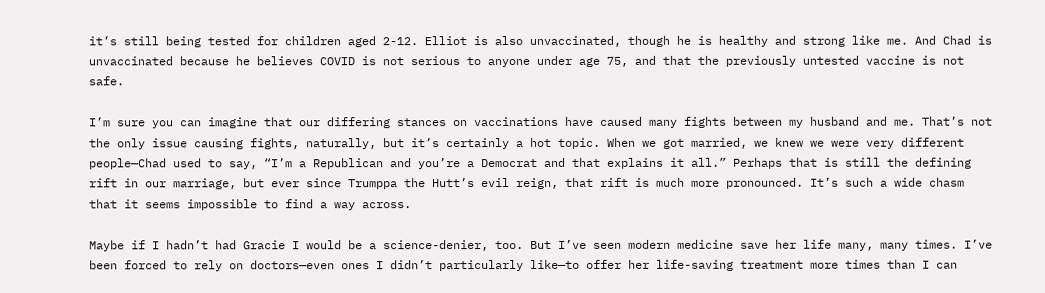it’s still being tested for children aged 2-12. Elliot is also unvaccinated, though he is healthy and strong like me. And Chad is unvaccinated because he believes COVID is not serious to anyone under age 75, and that the previously untested vaccine is not safe.

I’m sure you can imagine that our differing stances on vaccinations have caused many fights between my husband and me. That’s not the only issue causing fights, naturally, but it’s certainly a hot topic. When we got married, we knew we were very different people—Chad used to say, “I’m a Republican and you’re a Democrat and that explains it all.” Perhaps that is still the defining rift in our marriage, but ever since Trumppa the Hutt’s evil reign, that rift is much more pronounced. It’s such a wide chasm that it seems impossible to find a way across.

Maybe if I hadn’t had Gracie I would be a science-denier, too. But I’ve seen modern medicine save her life many, many times. I’ve been forced to rely on doctors—even ones I didn’t particularly like—to offer her life-saving treatment more times than I can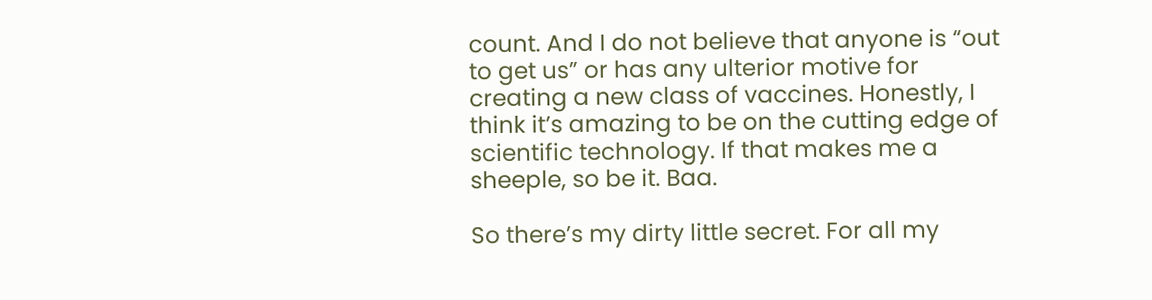count. And I do not believe that anyone is “out to get us” or has any ulterior motive for creating a new class of vaccines. Honestly, I think it’s amazing to be on the cutting edge of scientific technology. If that makes me a sheeple, so be it. Baa.

So there’s my dirty little secret. For all my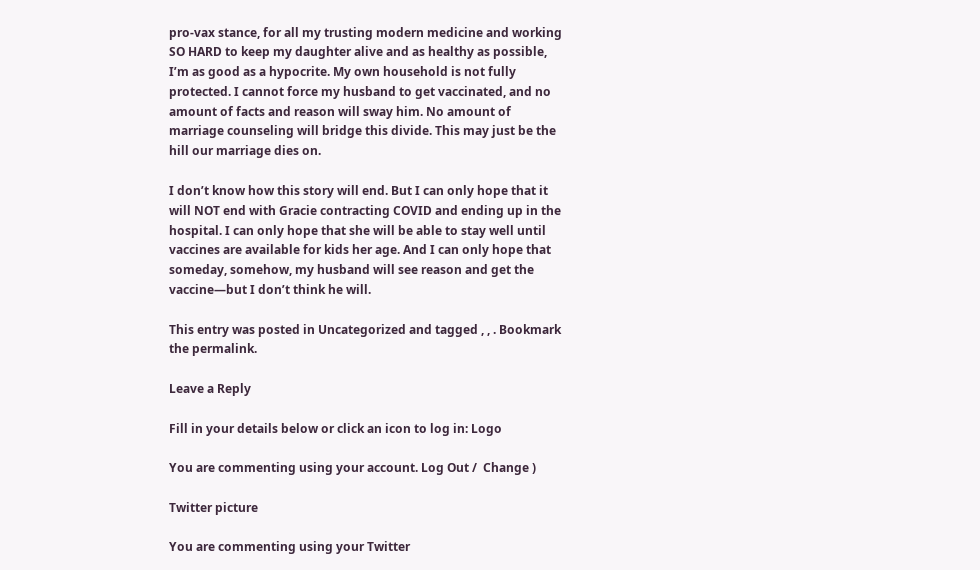pro-vax stance, for all my trusting modern medicine and working SO HARD to keep my daughter alive and as healthy as possible, I’m as good as a hypocrite. My own household is not fully protected. I cannot force my husband to get vaccinated, and no amount of facts and reason will sway him. No amount of marriage counseling will bridge this divide. This may just be the hill our marriage dies on.

I don’t know how this story will end. But I can only hope that it will NOT end with Gracie contracting COVID and ending up in the hospital. I can only hope that she will be able to stay well until vaccines are available for kids her age. And I can only hope that someday, somehow, my husband will see reason and get the vaccine—but I don’t think he will.

This entry was posted in Uncategorized and tagged , , . Bookmark the permalink.

Leave a Reply

Fill in your details below or click an icon to log in: Logo

You are commenting using your account. Log Out /  Change )

Twitter picture

You are commenting using your Twitter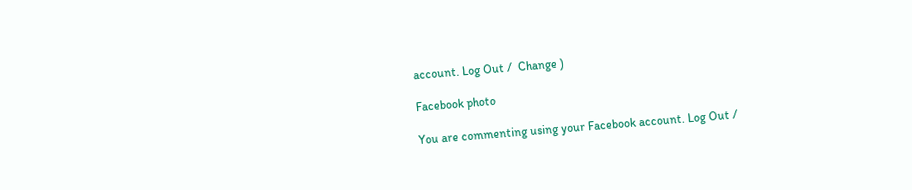account. Log Out /  Change )

Facebook photo

You are commenting using your Facebook account. Log Out /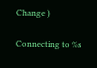Change )

Connecting to %s